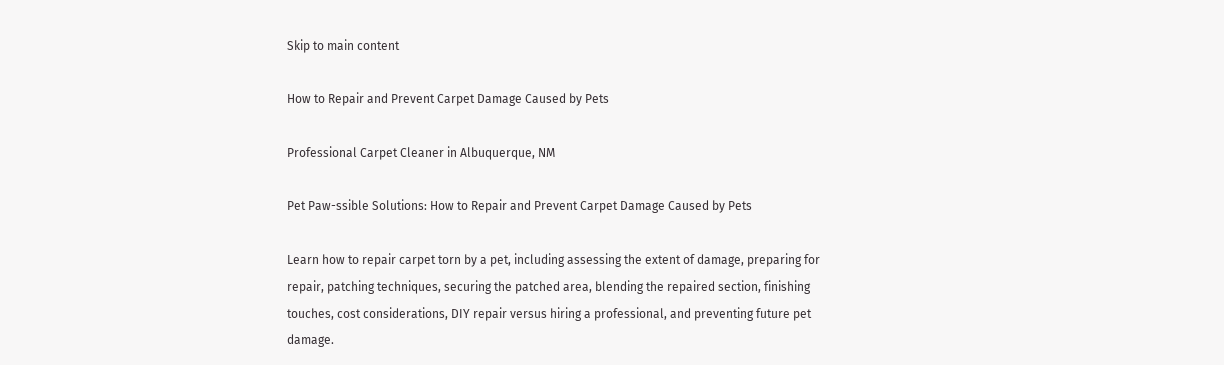Skip to main content

How to Repair and Prevent Carpet Damage Caused by Pets

Professional Carpet Cleaner in Albuquerque, NM

Pet Paw-ssible Solutions: How to Repair and Prevent Carpet Damage Caused by Pets

Learn how to repair carpet torn by a pet, including assessing the extent of damage, preparing for repair, patching techniques, securing the patched area, blending the repaired section, finishing touches, cost considerations, DIY repair versus hiring a professional, and preventing future pet damage.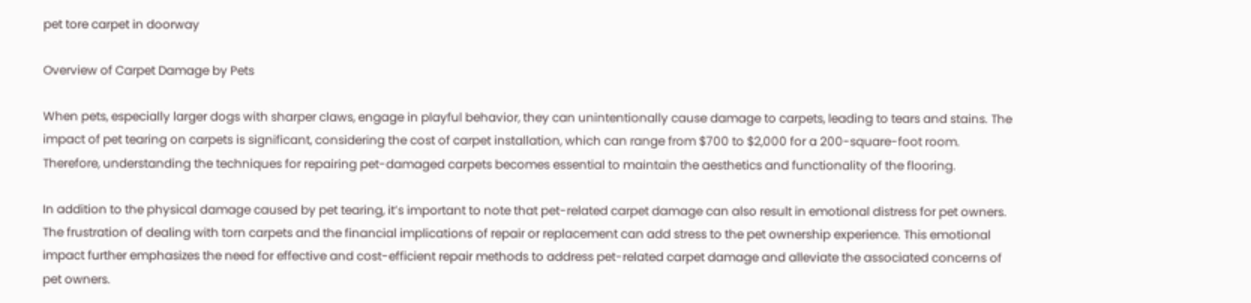pet tore carpet in doorway

Overview of Carpet Damage by Pets

When pets, especially larger dogs with sharper claws, engage in playful behavior, they can unintentionally cause damage to carpets, leading to tears and stains. The impact of pet tearing on carpets is significant, considering the cost of carpet installation, which can range from $700 to $2,000 for a 200-square-foot room. Therefore, understanding the techniques for repairing pet-damaged carpets becomes essential to maintain the aesthetics and functionality of the flooring.

In addition to the physical damage caused by pet tearing, it’s important to note that pet-related carpet damage can also result in emotional distress for pet owners. The frustration of dealing with torn carpets and the financial implications of repair or replacement can add stress to the pet ownership experience. This emotional impact further emphasizes the need for effective and cost-efficient repair methods to address pet-related carpet damage and alleviate the associated concerns of pet owners.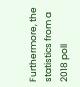Furthermore, the statistics from a 2018 poll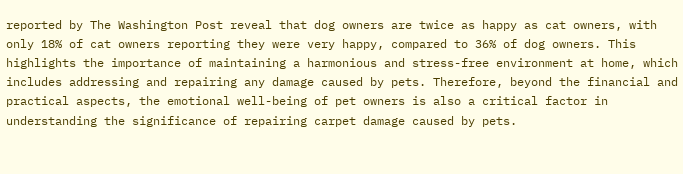reported by The Washington Post reveal that dog owners are twice as happy as cat owners, with only 18% of cat owners reporting they were very happy, compared to 36% of dog owners. This highlights the importance of maintaining a harmonious and stress-free environment at home, which includes addressing and repairing any damage caused by pets. Therefore, beyond the financial and practical aspects, the emotional well-being of pet owners is also a critical factor in understanding the significance of repairing carpet damage caused by pets.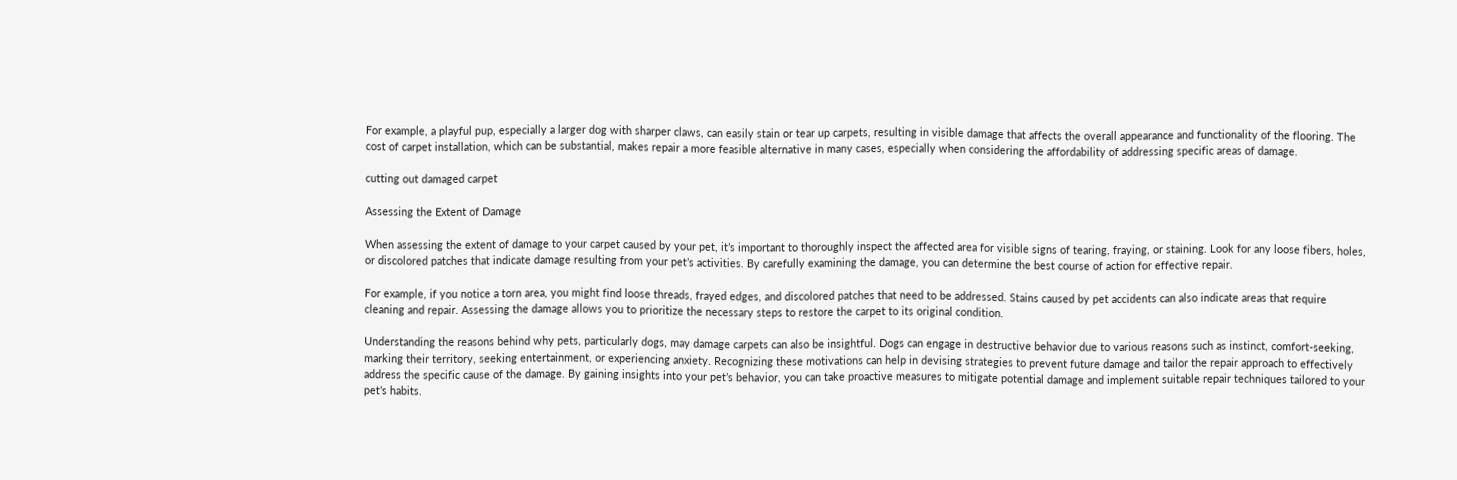For example, a playful pup, especially a larger dog with sharper claws, can easily stain or tear up carpets, resulting in visible damage that affects the overall appearance and functionality of the flooring. The cost of carpet installation, which can be substantial, makes repair a more feasible alternative in many cases, especially when considering the affordability of addressing specific areas of damage.

cutting out damaged carpet

Assessing the Extent of Damage

When assessing the extent of damage to your carpet caused by your pet, it’s important to thoroughly inspect the affected area for visible signs of tearing, fraying, or staining. Look for any loose fibers, holes, or discolored patches that indicate damage resulting from your pet’s activities. By carefully examining the damage, you can determine the best course of action for effective repair.

For example, if you notice a torn area, you might find loose threads, frayed edges, and discolored patches that need to be addressed. Stains caused by pet accidents can also indicate areas that require cleaning and repair. Assessing the damage allows you to prioritize the necessary steps to restore the carpet to its original condition.

Understanding the reasons behind why pets, particularly dogs, may damage carpets can also be insightful. Dogs can engage in destructive behavior due to various reasons such as instinct, comfort-seeking, marking their territory, seeking entertainment, or experiencing anxiety. Recognizing these motivations can help in devising strategies to prevent future damage and tailor the repair approach to effectively address the specific cause of the damage. By gaining insights into your pet’s behavior, you can take proactive measures to mitigate potential damage and implement suitable repair techniques tailored to your pet’s habits.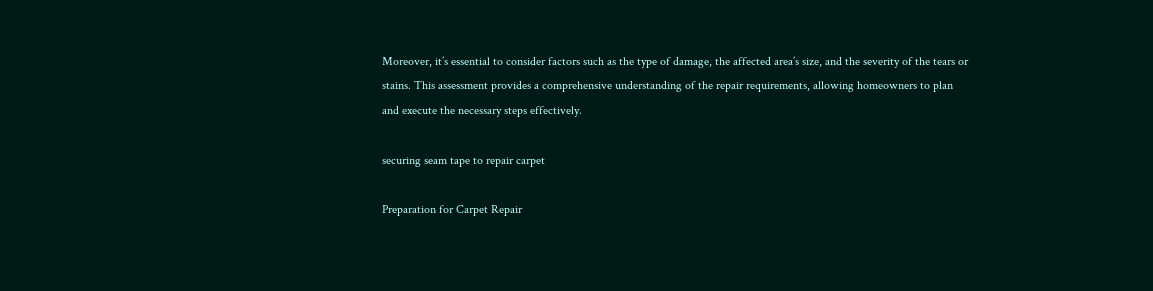Moreover, it’s essential to consider factors such as the type of damage, the affected area’s size, and the severity of the tears or stains. This assessment provides a comprehensive understanding of the repair requirements, allowing homeowners to plan and execute the necessary steps effectively.

securing seam tape to repair carpet

Preparation for Carpet Repair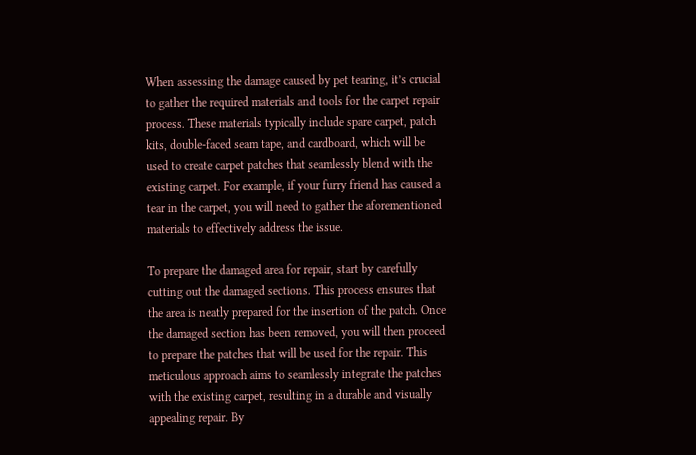When assessing the damage caused by pet tearing, it’s crucial to gather the required materials and tools for the carpet repair process. These materials typically include spare carpet, patch kits, double-faced seam tape, and cardboard, which will be used to create carpet patches that seamlessly blend with the existing carpet. For example, if your furry friend has caused a tear in the carpet, you will need to gather the aforementioned materials to effectively address the issue.

To prepare the damaged area for repair, start by carefully cutting out the damaged sections. This process ensures that the area is neatly prepared for the insertion of the patch. Once the damaged section has been removed, you will then proceed to prepare the patches that will be used for the repair. This meticulous approach aims to seamlessly integrate the patches with the existing carpet, resulting in a durable and visually appealing repair. By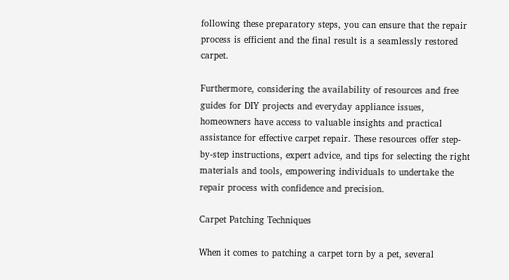following these preparatory steps, you can ensure that the repair process is efficient and the final result is a seamlessly restored carpet.

Furthermore, considering the availability of resources and free guides for DIY projects and everyday appliance issues, homeowners have access to valuable insights and practical assistance for effective carpet repair. These resources offer step-by-step instructions, expert advice, and tips for selecting the right materials and tools, empowering individuals to undertake the repair process with confidence and precision.

Carpet Patching Techniques

When it comes to patching a carpet torn by a pet, several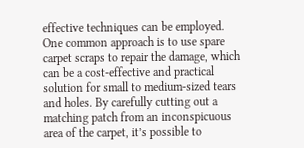effective techniques can be employed. One common approach is to use spare carpet scraps to repair the damage, which can be a cost-effective and practical solution for small to medium-sized tears and holes. By carefully cutting out a matching patch from an inconspicuous area of the carpet, it’s possible to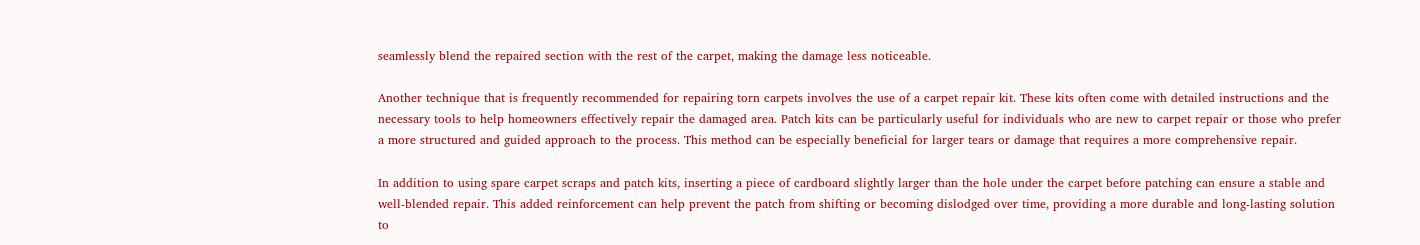seamlessly blend the repaired section with the rest of the carpet, making the damage less noticeable.

Another technique that is frequently recommended for repairing torn carpets involves the use of a carpet repair kit. These kits often come with detailed instructions and the necessary tools to help homeowners effectively repair the damaged area. Patch kits can be particularly useful for individuals who are new to carpet repair or those who prefer a more structured and guided approach to the process. This method can be especially beneficial for larger tears or damage that requires a more comprehensive repair.

In addition to using spare carpet scraps and patch kits, inserting a piece of cardboard slightly larger than the hole under the carpet before patching can ensure a stable and well-blended repair. This added reinforcement can help prevent the patch from shifting or becoming dislodged over time, providing a more durable and long-lasting solution to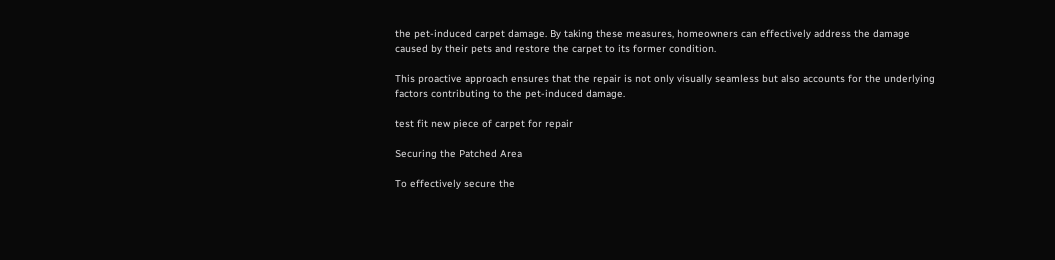the pet-induced carpet damage. By taking these measures, homeowners can effectively address the damage caused by their pets and restore the carpet to its former condition.

This proactive approach ensures that the repair is not only visually seamless but also accounts for the underlying factors contributing to the pet-induced damage.

test fit new piece of carpet for repair

Securing the Patched Area

To effectively secure the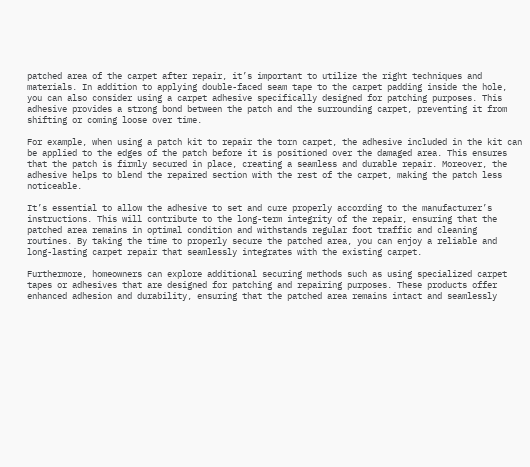patched area of the carpet after repair, it’s important to utilize the right techniques and materials. In addition to applying double-faced seam tape to the carpet padding inside the hole, you can also consider using a carpet adhesive specifically designed for patching purposes. This adhesive provides a strong bond between the patch and the surrounding carpet, preventing it from shifting or coming loose over time.

For example, when using a patch kit to repair the torn carpet, the adhesive included in the kit can be applied to the edges of the patch before it is positioned over the damaged area. This ensures that the patch is firmly secured in place, creating a seamless and durable repair. Moreover, the adhesive helps to blend the repaired section with the rest of the carpet, making the patch less noticeable.

It’s essential to allow the adhesive to set and cure properly according to the manufacturer’s instructions. This will contribute to the long-term integrity of the repair, ensuring that the patched area remains in optimal condition and withstands regular foot traffic and cleaning routines. By taking the time to properly secure the patched area, you can enjoy a reliable and long-lasting carpet repair that seamlessly integrates with the existing carpet.

Furthermore, homeowners can explore additional securing methods such as using specialized carpet tapes or adhesives that are designed for patching and repairing purposes. These products offer enhanced adhesion and durability, ensuring that the patched area remains intact and seamlessly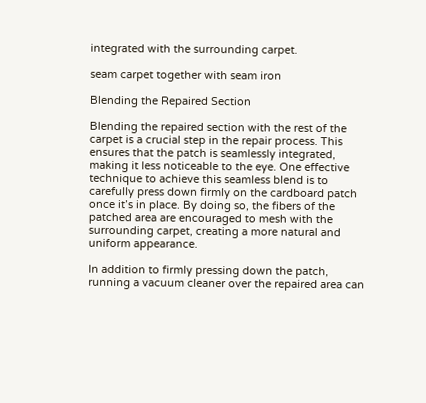integrated with the surrounding carpet.

seam carpet together with seam iron

Blending the Repaired Section

Blending the repaired section with the rest of the carpet is a crucial step in the repair process. This ensures that the patch is seamlessly integrated, making it less noticeable to the eye. One effective technique to achieve this seamless blend is to carefully press down firmly on the cardboard patch once it’s in place. By doing so, the fibers of the patched area are encouraged to mesh with the surrounding carpet, creating a more natural and uniform appearance.

In addition to firmly pressing down the patch, running a vacuum cleaner over the repaired area can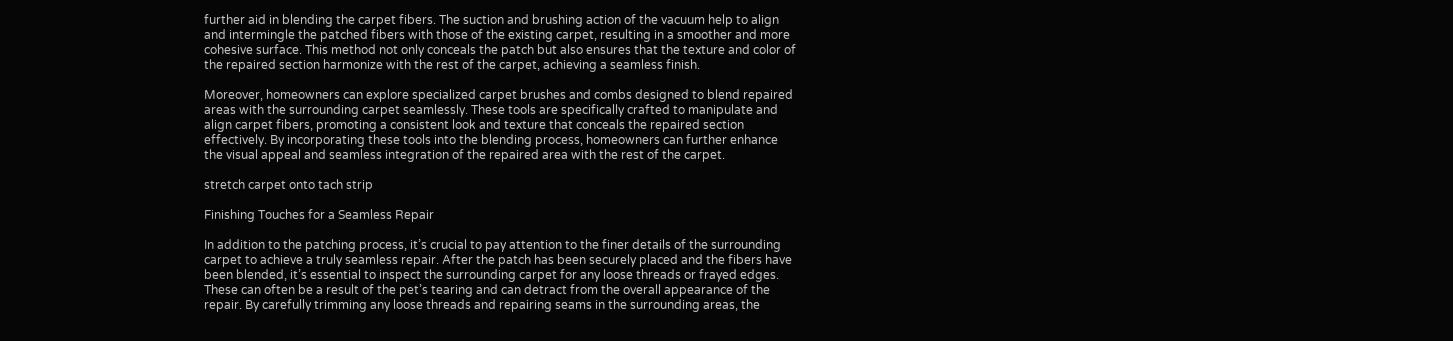further aid in blending the carpet fibers. The suction and brushing action of the vacuum help to align and intermingle the patched fibers with those of the existing carpet, resulting in a smoother and more cohesive surface. This method not only conceals the patch but also ensures that the texture and color of the repaired section harmonize with the rest of the carpet, achieving a seamless finish.

Moreover, homeowners can explore specialized carpet brushes and combs designed to blend repaired areas with the surrounding carpet seamlessly. These tools are specifically crafted to manipulate and align carpet fibers, promoting a consistent look and texture that conceals the repaired section effectively. By incorporating these tools into the blending process, homeowners can further enhance the visual appeal and seamless integration of the repaired area with the rest of the carpet.

stretch carpet onto tach strip

Finishing Touches for a Seamless Repair

In addition to the patching process, it’s crucial to pay attention to the finer details of the surrounding carpet to achieve a truly seamless repair. After the patch has been securely placed and the fibers have been blended, it’s essential to inspect the surrounding carpet for any loose threads or frayed edges. These can often be a result of the pet’s tearing and can detract from the overall appearance of the repair. By carefully trimming any loose threads and repairing seams in the surrounding areas, the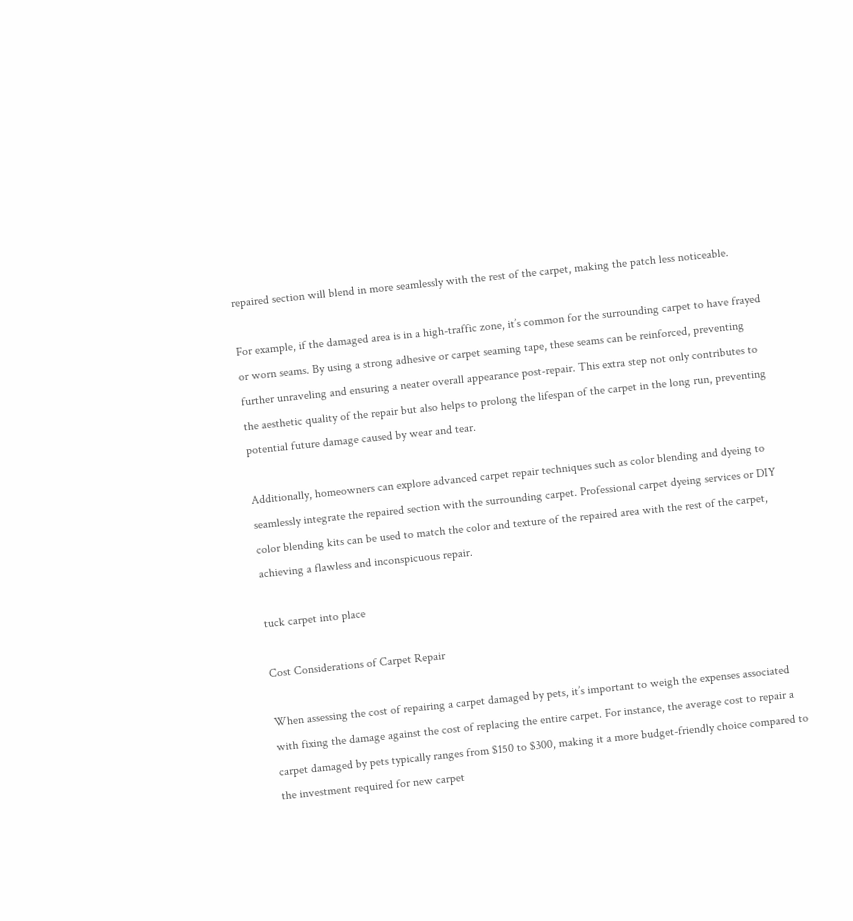repaired section will blend in more seamlessly with the rest of the carpet, making the patch less noticeable.

For example, if the damaged area is in a high-traffic zone, it’s common for the surrounding carpet to have frayed or worn seams. By using a strong adhesive or carpet seaming tape, these seams can be reinforced, preventing further unraveling and ensuring a neater overall appearance post-repair. This extra step not only contributes to the aesthetic quality of the repair but also helps to prolong the lifespan of the carpet in the long run, preventing potential future damage caused by wear and tear.

Additionally, homeowners can explore advanced carpet repair techniques such as color blending and dyeing to seamlessly integrate the repaired section with the surrounding carpet. Professional carpet dyeing services or DIY color blending kits can be used to match the color and texture of the repaired area with the rest of the carpet, achieving a flawless and inconspicuous repair.

tuck carpet into place

Cost Considerations of Carpet Repair

When assessing the cost of repairing a carpet damaged by pets, it’s important to weigh the expenses associated with fixing the damage against the cost of replacing the entire carpet. For instance, the average cost to repair a carpet damaged by pets typically ranges from $150 to $300, making it a more budget-friendly choice compared to the investment required for new carpet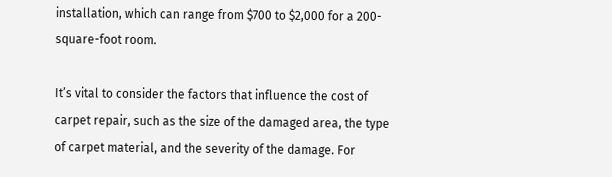installation, which can range from $700 to $2,000 for a 200-square-foot room.

It’s vital to consider the factors that influence the cost of carpet repair, such as the size of the damaged area, the type of carpet material, and the severity of the damage. For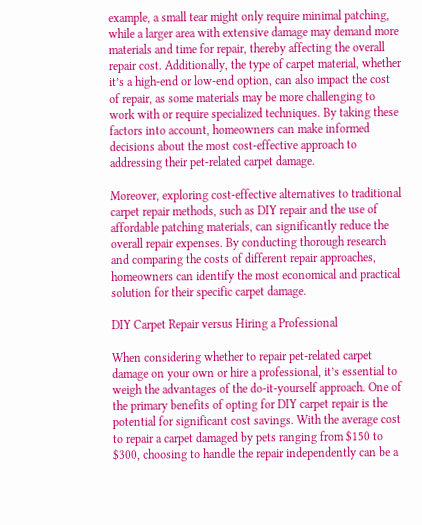example, a small tear might only require minimal patching, while a larger area with extensive damage may demand more materials and time for repair, thereby affecting the overall repair cost. Additionally, the type of carpet material, whether it’s a high-end or low-end option, can also impact the cost of repair, as some materials may be more challenging to work with or require specialized techniques. By taking these factors into account, homeowners can make informed decisions about the most cost-effective approach to addressing their pet-related carpet damage.

Moreover, exploring cost-effective alternatives to traditional carpet repair methods, such as DIY repair and the use of affordable patching materials, can significantly reduce the overall repair expenses. By conducting thorough research and comparing the costs of different repair approaches, homeowners can identify the most economical and practical solution for their specific carpet damage.

DIY Carpet Repair versus Hiring a Professional

When considering whether to repair pet-related carpet damage on your own or hire a professional, it’s essential to weigh the advantages of the do-it-yourself approach. One of the primary benefits of opting for DIY carpet repair is the potential for significant cost savings. With the average cost to repair a carpet damaged by pets ranging from $150 to $300, choosing to handle the repair independently can be a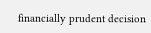financially prudent decision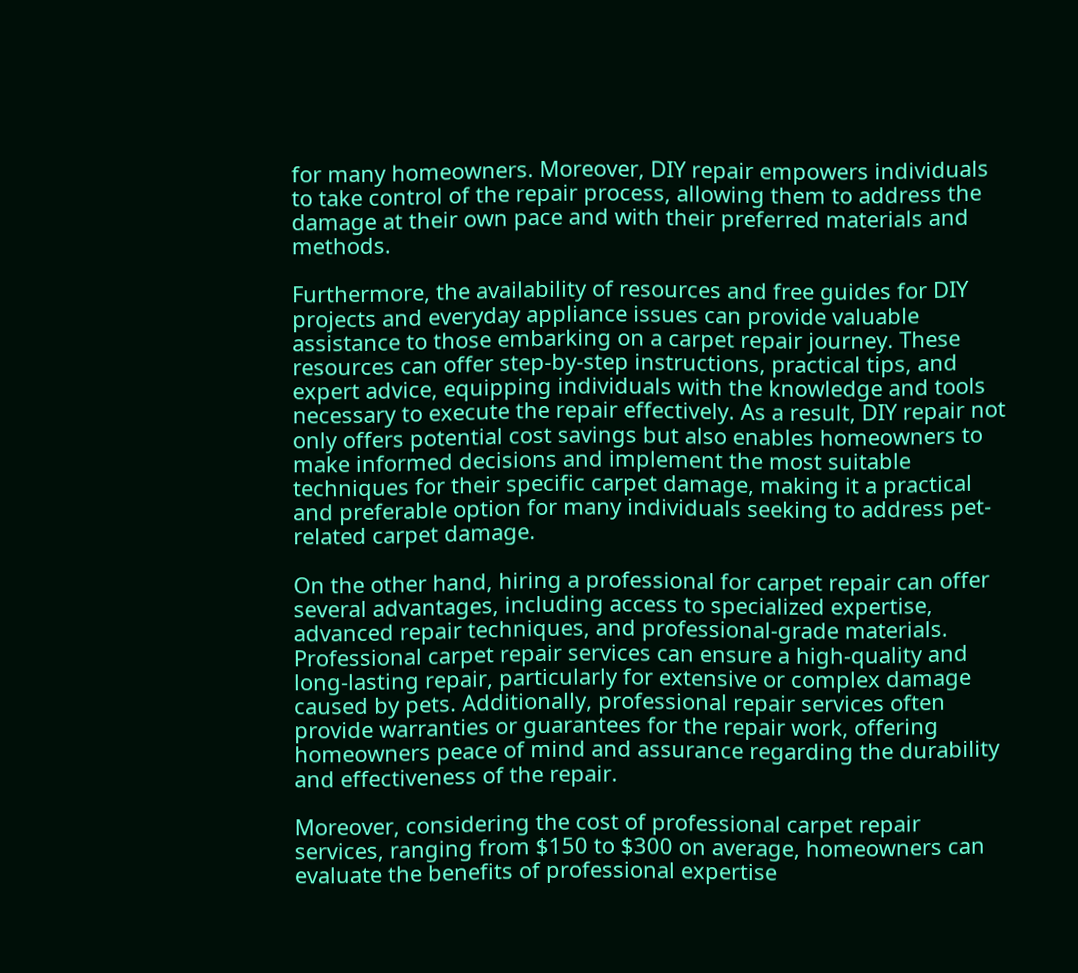for many homeowners. Moreover, DIY repair empowers individuals to take control of the repair process, allowing them to address the damage at their own pace and with their preferred materials and methods.

Furthermore, the availability of resources and free guides for DIY projects and everyday appliance issues can provide valuable assistance to those embarking on a carpet repair journey. These resources can offer step-by-step instructions, practical tips, and expert advice, equipping individuals with the knowledge and tools necessary to execute the repair effectively. As a result, DIY repair not only offers potential cost savings but also enables homeowners to make informed decisions and implement the most suitable techniques for their specific carpet damage, making it a practical and preferable option for many individuals seeking to address pet-related carpet damage.

On the other hand, hiring a professional for carpet repair can offer several advantages, including access to specialized expertise, advanced repair techniques, and professional-grade materials. Professional carpet repair services can ensure a high-quality and long-lasting repair, particularly for extensive or complex damage caused by pets. Additionally, professional repair services often provide warranties or guarantees for the repair work, offering homeowners peace of mind and assurance regarding the durability and effectiveness of the repair.

Moreover, considering the cost of professional carpet repair services, ranging from $150 to $300 on average, homeowners can evaluate the benefits of professional expertise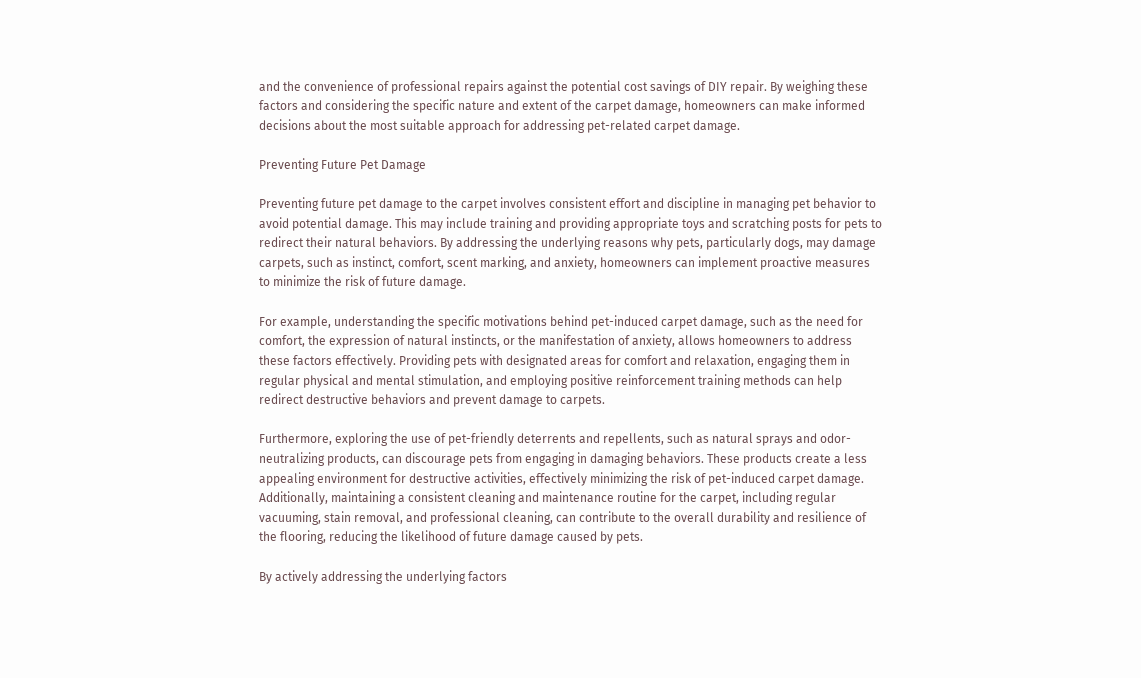and the convenience of professional repairs against the potential cost savings of DIY repair. By weighing these factors and considering the specific nature and extent of the carpet damage, homeowners can make informed decisions about the most suitable approach for addressing pet-related carpet damage.

Preventing Future Pet Damage

Preventing future pet damage to the carpet involves consistent effort and discipline in managing pet behavior to avoid potential damage. This may include training and providing appropriate toys and scratching posts for pets to redirect their natural behaviors. By addressing the underlying reasons why pets, particularly dogs, may damage carpets, such as instinct, comfort, scent marking, and anxiety, homeowners can implement proactive measures to minimize the risk of future damage.

For example, understanding the specific motivations behind pet-induced carpet damage, such as the need for comfort, the expression of natural instincts, or the manifestation of anxiety, allows homeowners to address these factors effectively. Providing pets with designated areas for comfort and relaxation, engaging them in regular physical and mental stimulation, and employing positive reinforcement training methods can help redirect destructive behaviors and prevent damage to carpets.

Furthermore, exploring the use of pet-friendly deterrents and repellents, such as natural sprays and odor-neutralizing products, can discourage pets from engaging in damaging behaviors. These products create a less appealing environment for destructive activities, effectively minimizing the risk of pet-induced carpet damage. Additionally, maintaining a consistent cleaning and maintenance routine for the carpet, including regular vacuuming, stain removal, and professional cleaning, can contribute to the overall durability and resilience of the flooring, reducing the likelihood of future damage caused by pets.

By actively addressing the underlying factors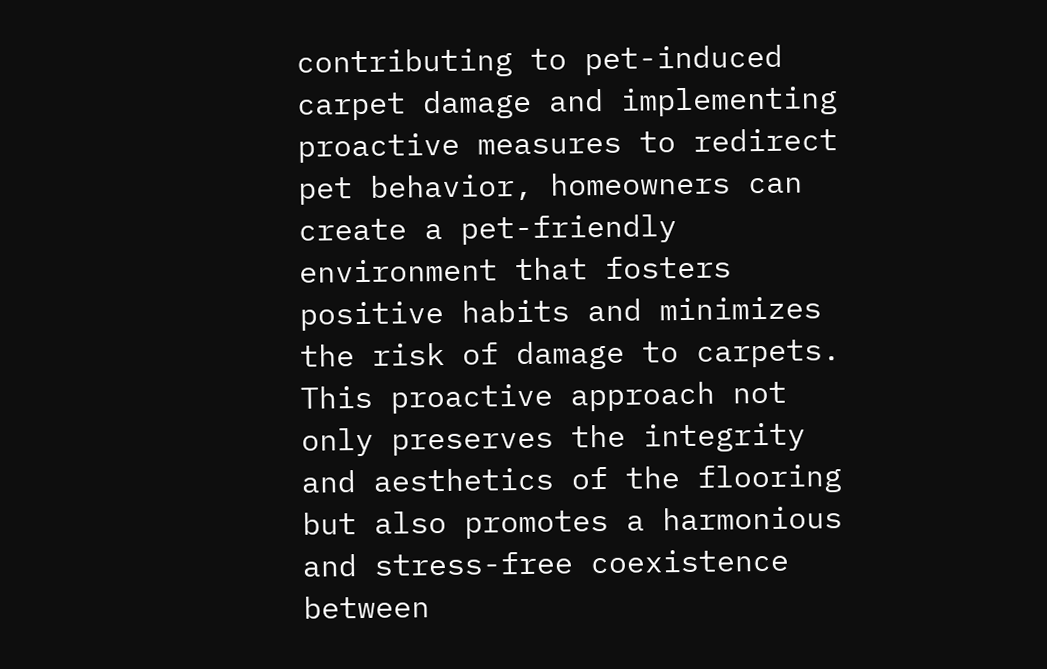contributing to pet-induced carpet damage and implementing proactive measures to redirect pet behavior, homeowners can create a pet-friendly environment that fosters positive habits and minimizes the risk of damage to carpets. This proactive approach not only preserves the integrity and aesthetics of the flooring but also promotes a harmonious and stress-free coexistence between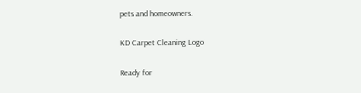pets and homeowners.

KD Carpet Cleaning Logo

Ready for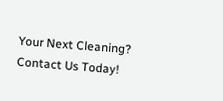Your Next Cleaning? Contact Us Today!